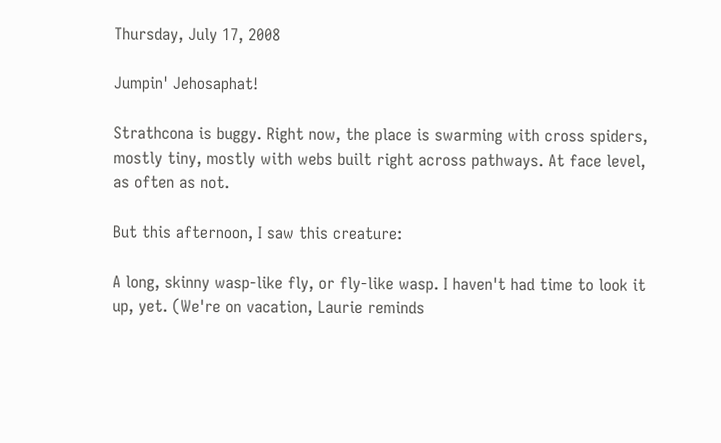Thursday, July 17, 2008

Jumpin' Jehosaphat!

Strathcona is buggy. Right now, the place is swarming with cross spiders, mostly tiny, mostly with webs built right across pathways. At face level, as often as not.

But this afternoon, I saw this creature:

A long, skinny wasp-like fly, or fly-like wasp. I haven't had time to look it up, yet. (We're on vacation, Laurie reminds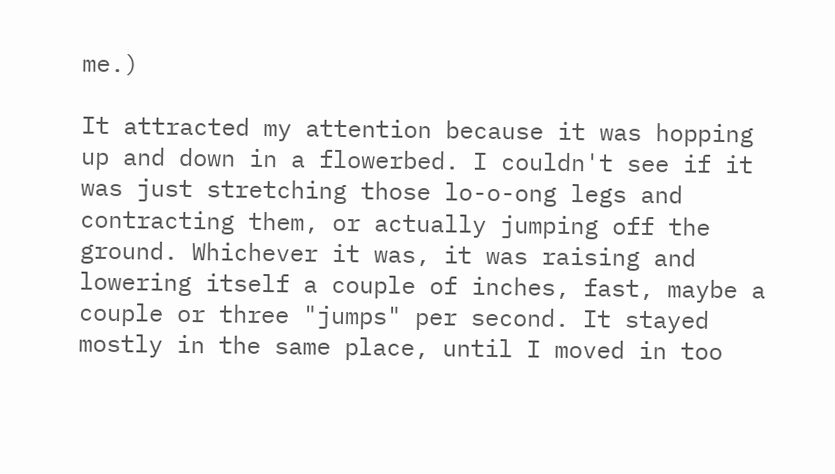me.)

It attracted my attention because it was hopping up and down in a flowerbed. I couldn't see if it was just stretching those lo-o-ong legs and contracting them, or actually jumping off the ground. Whichever it was, it was raising and lowering itself a couple of inches, fast, maybe a couple or three "jumps" per second. It stayed mostly in the same place, until I moved in too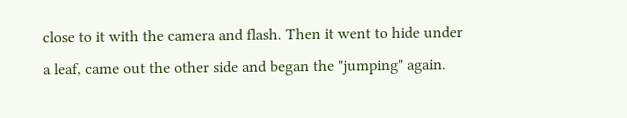close to it with the camera and flash. Then it went to hide under a leaf, came out the other side and began the "jumping" again.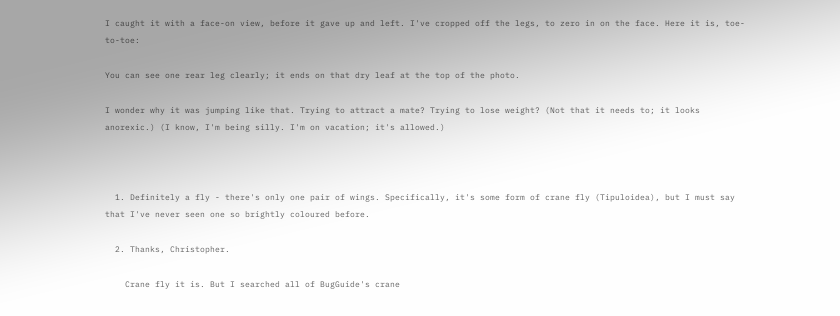I caught it with a face-on view, before it gave up and left. I've cropped off the legs, to zero in on the face. Here it is, toe-to-toe:

You can see one rear leg clearly; it ends on that dry leaf at the top of the photo.

I wonder why it was jumping like that. Trying to attract a mate? Trying to lose weight? (Not that it needs to; it looks anorexic.) (I know, I'm being silly. I'm on vacation; it's allowed.)



  1. Definitely a fly - there's only one pair of wings. Specifically, it's some form of crane fly (Tipuloidea), but I must say that I've never seen one so brightly coloured before.

  2. Thanks, Christopher.

    Crane fly it is. But I searched all of BugGuide's crane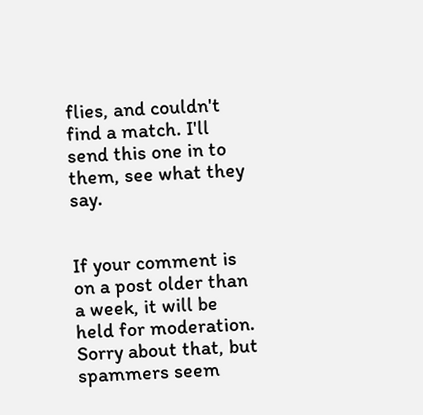flies, and couldn't find a match. I'll send this one in to them, see what they say.


If your comment is on a post older than a week, it will be held for moderation. Sorry about that, but spammers seem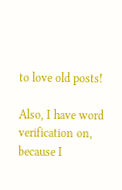to love old posts!

Also, I have word verification on, because I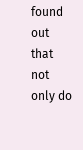found out that not only do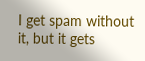I get spam without it, but it gets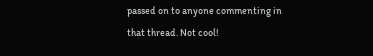passed on to anyone commenting in that thread. Not cool!